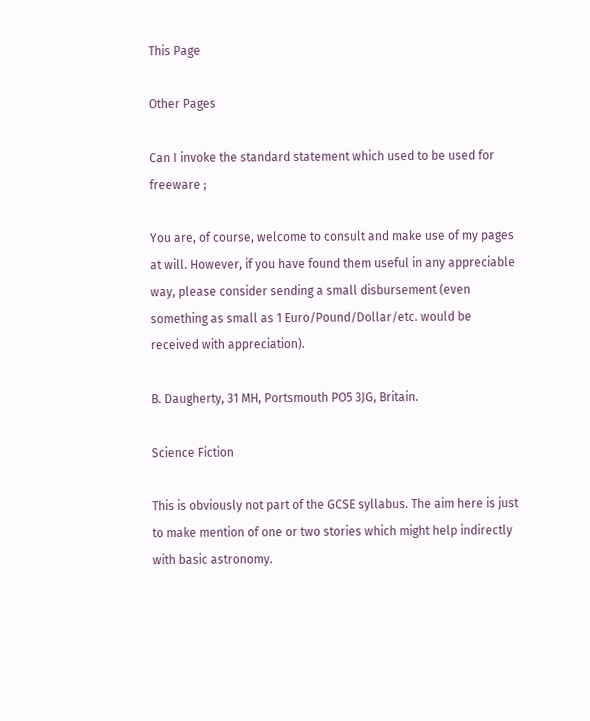This Page

Other Pages

Can I invoke the standard statement which used to be used for freeware ;

You are, of course, welcome to consult and make use of my pages at will. However, if you have found them useful in any appreciable way, please consider sending a small disbursement (even something as small as 1 Euro/Pound/Dollar/etc. would be received with appreciation).

B. Daugherty, 31 MH, Portsmouth PO5 3JG, Britain.

Science Fiction

This is obviously not part of the GCSE syllabus. The aim here is just to make mention of one or two stories which might help indirectly with basic astronomy.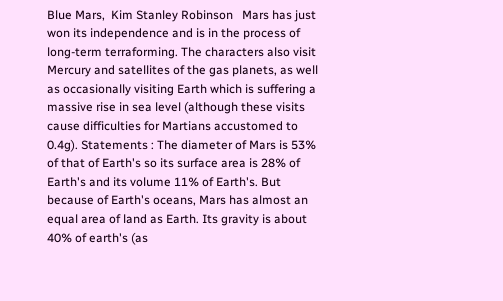Blue Mars,  Kim Stanley Robinson   Mars has just won its independence and is in the process of long-term terraforming. The characters also visit Mercury and satellites of the gas planets, as well as occasionally visiting Earth which is suffering a massive rise in sea level (although these visits cause difficulties for Martians accustomed to 0.4g). Statements : The diameter of Mars is 53% of that of Earth's so its surface area is 28% of Earth's and its volume 11% of Earth's. But because of Earth's oceans, Mars has almost an equal area of land as Earth. Its gravity is about 40% of earth's (as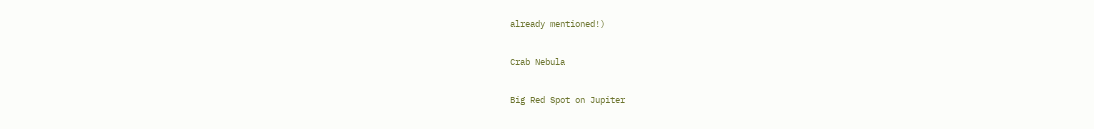already mentioned!)

Crab Nebula

Big Red Spot on Jupiter